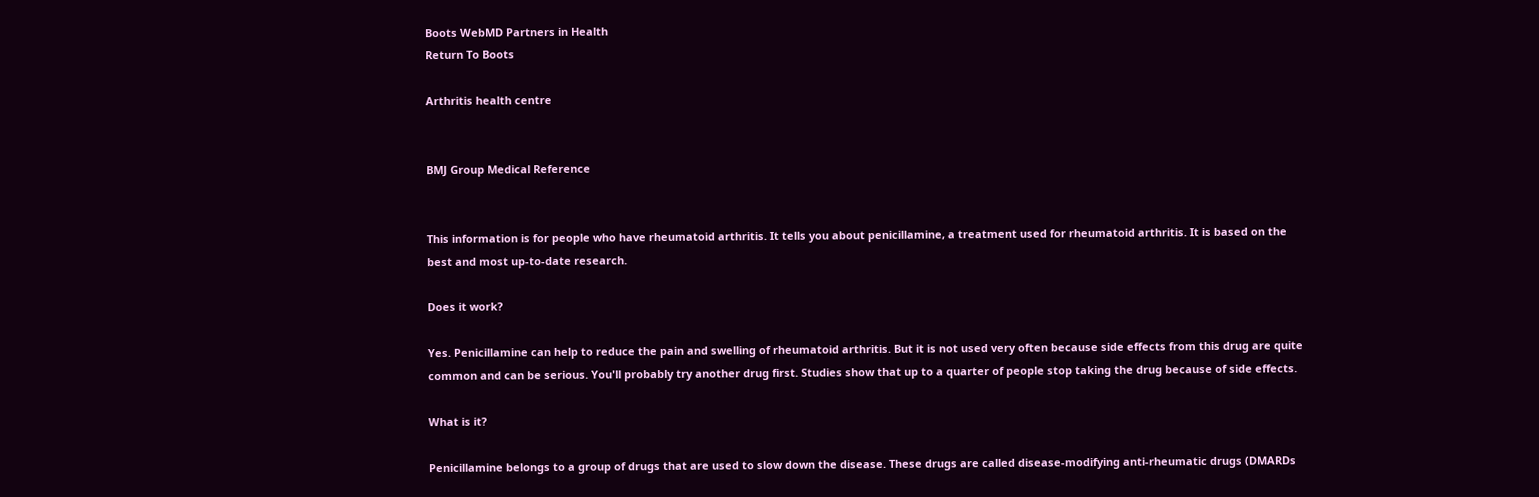Boots WebMD Partners in Health
Return To Boots

Arthritis health centre


BMJ Group Medical Reference


This information is for people who have rheumatoid arthritis. It tells you about penicillamine, a treatment used for rheumatoid arthritis. It is based on the best and most up-to-date research.

Does it work?

Yes. Penicillamine can help to reduce the pain and swelling of rheumatoid arthritis. But it is not used very often because side effects from this drug are quite common and can be serious. You'll probably try another drug first. Studies show that up to a quarter of people stop taking the drug because of side effects.

What is it?

Penicillamine belongs to a group of drugs that are used to slow down the disease. These drugs are called disease-modifying anti-rheumatic drugs (DMARDs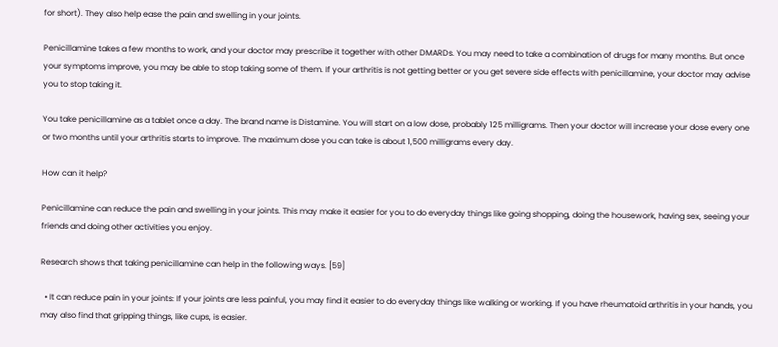for short). They also help ease the pain and swelling in your joints.

Penicillamine takes a few months to work, and your doctor may prescribe it together with other DMARDs. You may need to take a combination of drugs for many months. But once your symptoms improve, you may be able to stop taking some of them. If your arthritis is not getting better or you get severe side effects with penicillamine, your doctor may advise you to stop taking it.

You take penicillamine as a tablet once a day. The brand name is Distamine. You will start on a low dose, probably 125 milligrams. Then your doctor will increase your dose every one or two months until your arthritis starts to improve. The maximum dose you can take is about 1,500 milligrams every day.

How can it help?

Penicillamine can reduce the pain and swelling in your joints. This may make it easier for you to do everyday things like going shopping, doing the housework, having sex, seeing your friends and doing other activities you enjoy.

Research shows that taking penicillamine can help in the following ways. [59]

  • It can reduce pain in your joints: If your joints are less painful, you may find it easier to do everyday things like walking or working. If you have rheumatoid arthritis in your hands, you may also find that gripping things, like cups, is easier.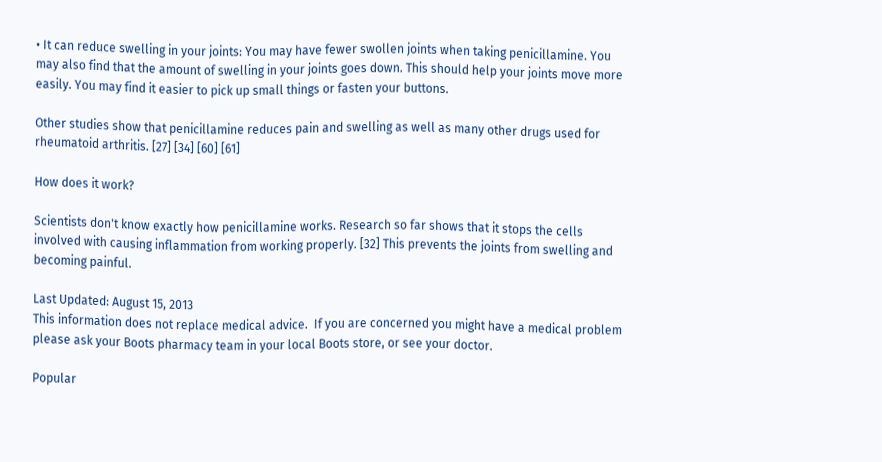• It can reduce swelling in your joints: You may have fewer swollen joints when taking penicillamine. You may also find that the amount of swelling in your joints goes down. This should help your joints move more easily. You may find it easier to pick up small things or fasten your buttons.

Other studies show that penicillamine reduces pain and swelling as well as many other drugs used for rheumatoid arthritis. [27] [34] [60] [61]

How does it work?

Scientists don't know exactly how penicillamine works. Research so far shows that it stops the cells involved with causing inflammation from working properly. [32] This prevents the joints from swelling and becoming painful.

Last Updated: August 15, 2013
This information does not replace medical advice.  If you are concerned you might have a medical problem please ask your Boots pharmacy team in your local Boots store, or see your doctor.

Popular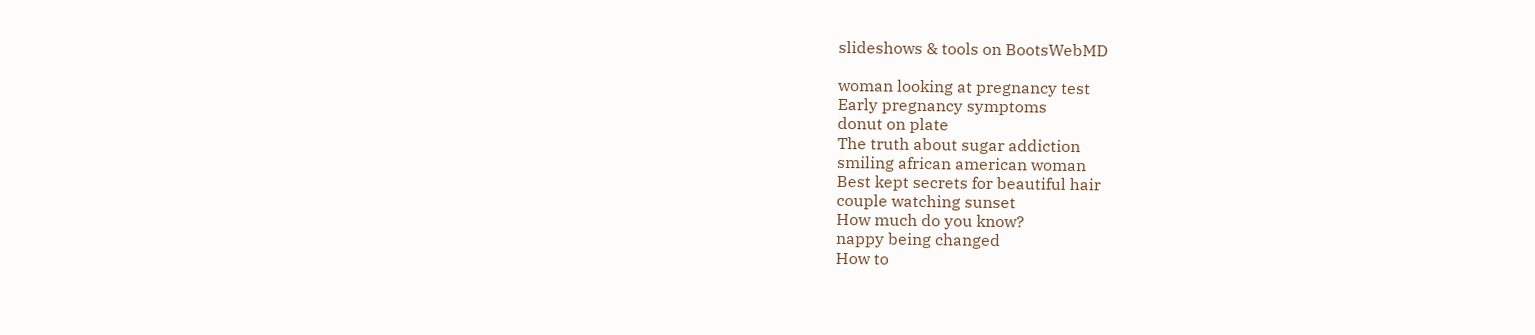slideshows & tools on BootsWebMD

woman looking at pregnancy test
Early pregnancy symptoms
donut on plate
The truth about sugar addiction
smiling african american woman
Best kept secrets for beautiful hair
couple watching sunset
How much do you know?
nappy being changed
How to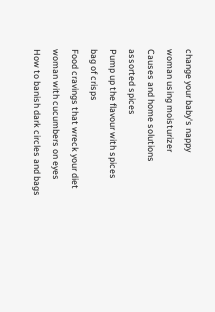change your baby's nappy
woman using moisturizer
Causes and home solutions
assorted spices
Pump up the flavour with spices
bag of crisps
Food cravings that wreck your diet
woman with cucumbers on eyes
How to banish dark circles and bags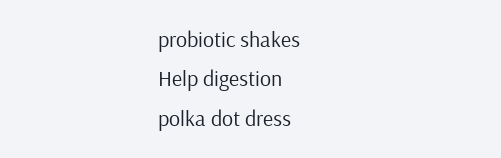probiotic shakes
Help digestion
polka dot dress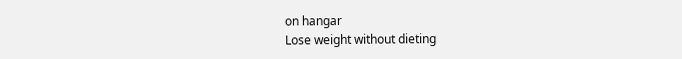on hangar
Lose weight without dieting